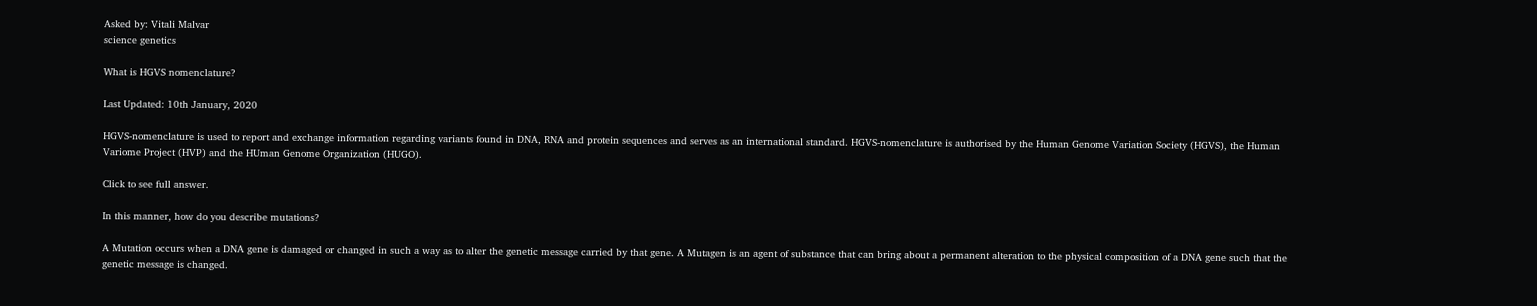Asked by: Vitali Malvar
science genetics

What is HGVS nomenclature?

Last Updated: 10th January, 2020

HGVS-nomenclature is used to report and exchange information regarding variants found in DNA, RNA and protein sequences and serves as an international standard. HGVS-nomenclature is authorised by the Human Genome Variation Society (HGVS), the Human Variome Project (HVP) and the HUman Genome Organization (HUGO).

Click to see full answer.

In this manner, how do you describe mutations?

A Mutation occurs when a DNA gene is damaged or changed in such a way as to alter the genetic message carried by that gene. A Mutagen is an agent of substance that can bring about a permanent alteration to the physical composition of a DNA gene such that the genetic message is changed.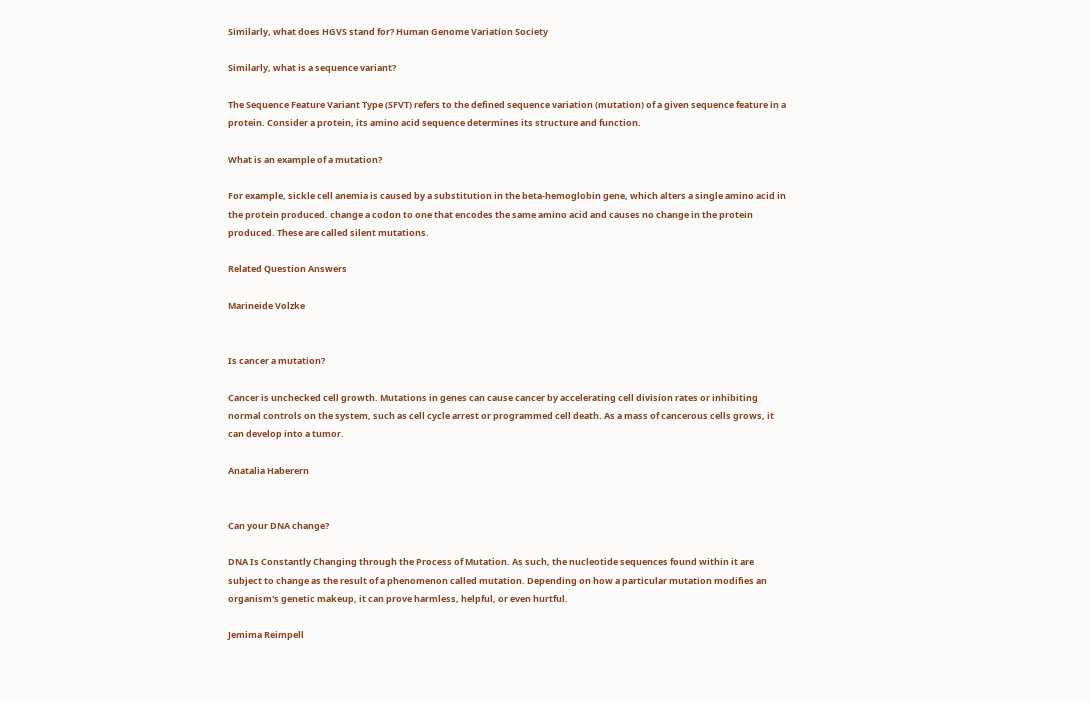Similarly, what does HGVS stand for? Human Genome Variation Society

Similarly, what is a sequence variant?

The Sequence Feature Variant Type (SFVT) refers to the defined sequence variation (mutation) of a given sequence feature in a protein. Consider a protein, its amino acid sequence determines its structure and function.

What is an example of a mutation?

For example, sickle cell anemia is caused by a substitution in the beta-hemoglobin gene, which alters a single amino acid in the protein produced. change a codon to one that encodes the same amino acid and causes no change in the protein produced. These are called silent mutations.

Related Question Answers

Marineide Volzke


Is cancer a mutation?

Cancer is unchecked cell growth. Mutations in genes can cause cancer by accelerating cell division rates or inhibiting normal controls on the system, such as cell cycle arrest or programmed cell death. As a mass of cancerous cells grows, it can develop into a tumor.

Anatalia Haberern


Can your DNA change?

DNA Is Constantly Changing through the Process of Mutation. As such, the nucleotide sequences found within it are subject to change as the result of a phenomenon called mutation. Depending on how a particular mutation modifies an organism's genetic makeup, it can prove harmless, helpful, or even hurtful.

Jemima Reimpell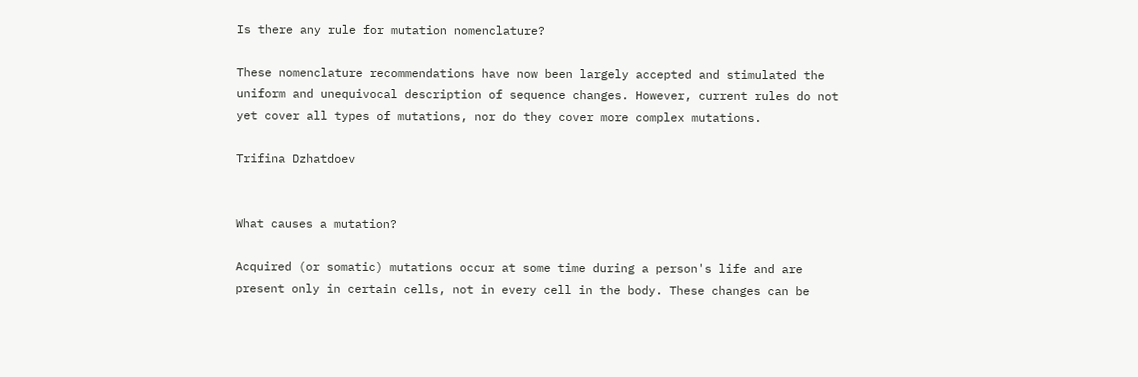Is there any rule for mutation nomenclature?

These nomenclature recommendations have now been largely accepted and stimulated the uniform and unequivocal description of sequence changes. However, current rules do not yet cover all types of mutations, nor do they cover more complex mutations.

Trifina Dzhatdoev


What causes a mutation?

Acquired (or somatic) mutations occur at some time during a person's life and are present only in certain cells, not in every cell in the body. These changes can be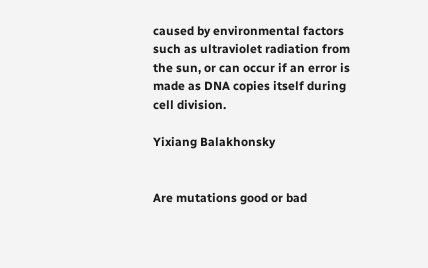caused by environmental factors such as ultraviolet radiation from the sun, or can occur if an error is made as DNA copies itself during cell division.

Yixiang Balakhonsky


Are mutations good or bad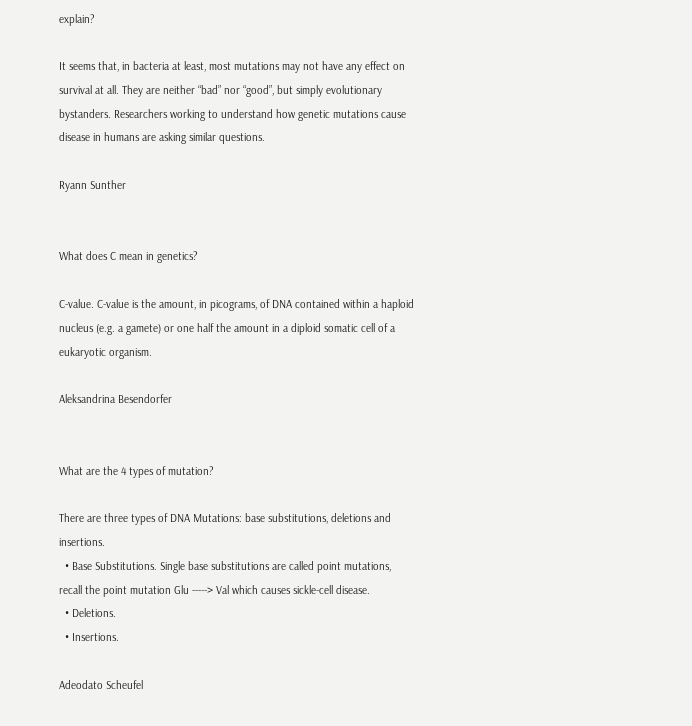explain?

It seems that, in bacteria at least, most mutations may not have any effect on survival at all. They are neither “bad” nor “good”, but simply evolutionary bystanders. Researchers working to understand how genetic mutations cause disease in humans are asking similar questions.

Ryann Sunther


What does C mean in genetics?

C-value. C-value is the amount, in picograms, of DNA contained within a haploid nucleus (e.g. a gamete) or one half the amount in a diploid somatic cell of a eukaryotic organism.

Aleksandrina Besendorfer


What are the 4 types of mutation?

There are three types of DNA Mutations: base substitutions, deletions and insertions.
  • Base Substitutions. Single base substitutions are called point mutations, recall the point mutation Glu -----> Val which causes sickle-cell disease.
  • Deletions.
  • Insertions.

Adeodato Scheufel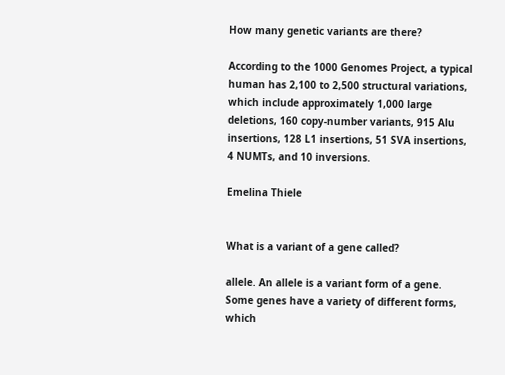How many genetic variants are there?

According to the 1000 Genomes Project, a typical human has 2,100 to 2,500 structural variations, which include approximately 1,000 large deletions, 160 copy-number variants, 915 Alu insertions, 128 L1 insertions, 51 SVA insertions, 4 NUMTs, and 10 inversions.

Emelina Thiele


What is a variant of a gene called?

allele. An allele is a variant form of a gene. Some genes have a variety of different forms, which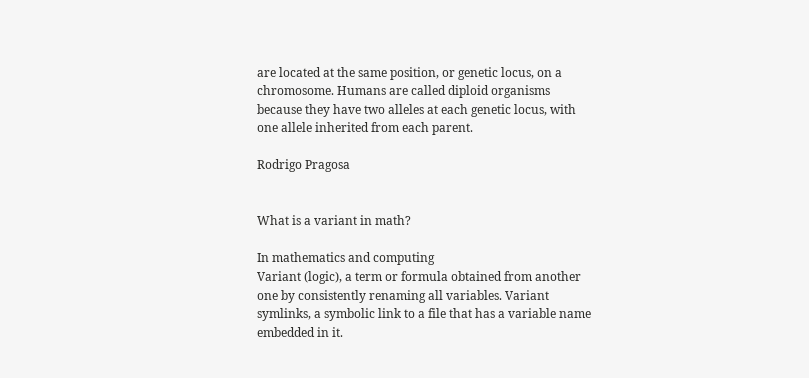are located at the same position, or genetic locus, on a chromosome. Humans are called diploid organisms because they have two alleles at each genetic locus, with one allele inherited from each parent.

Rodrigo Pragosa


What is a variant in math?

In mathematics and computing
Variant (logic), a term or formula obtained from another one by consistently renaming all variables. Variant symlinks, a symbolic link to a file that has a variable name embedded in it.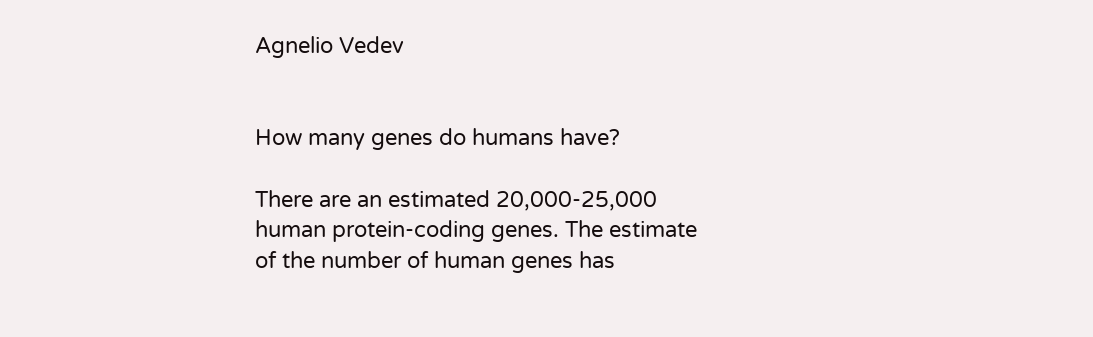Agnelio Vedev


How many genes do humans have?

There are an estimated 20,000-25,000 human protein-coding genes. The estimate of the number of human genes has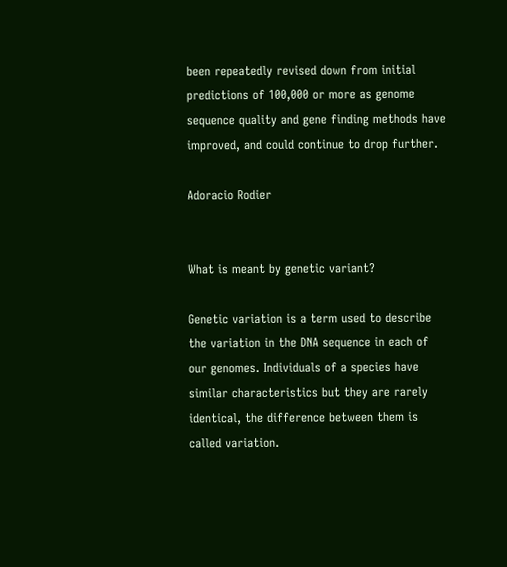been repeatedly revised down from initial predictions of 100,000 or more as genome sequence quality and gene finding methods have improved, and could continue to drop further.

Adoracio Rodier


What is meant by genetic variant?

Genetic variation is a term used to describe the variation in the DNA sequence in each of our genomes. Individuals of a species have similar characteristics but they are rarely identical, the difference between them is called variation.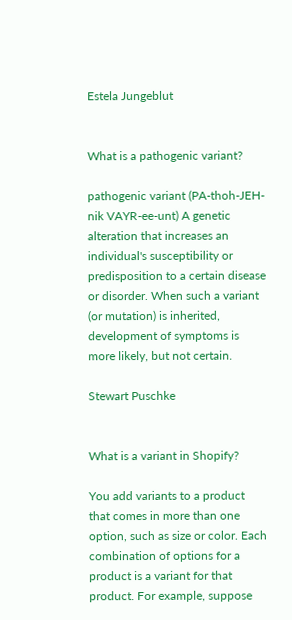Estela Jungeblut


What is a pathogenic variant?

pathogenic variant (PA-thoh-JEH-nik VAYR-ee-unt) A genetic alteration that increases an individual's susceptibility or predisposition to a certain disease or disorder. When such a variant (or mutation) is inherited, development of symptoms is more likely, but not certain.

Stewart Puschke


What is a variant in Shopify?

You add variants to a product that comes in more than one option, such as size or color. Each combination of options for a product is a variant for that product. For example, suppose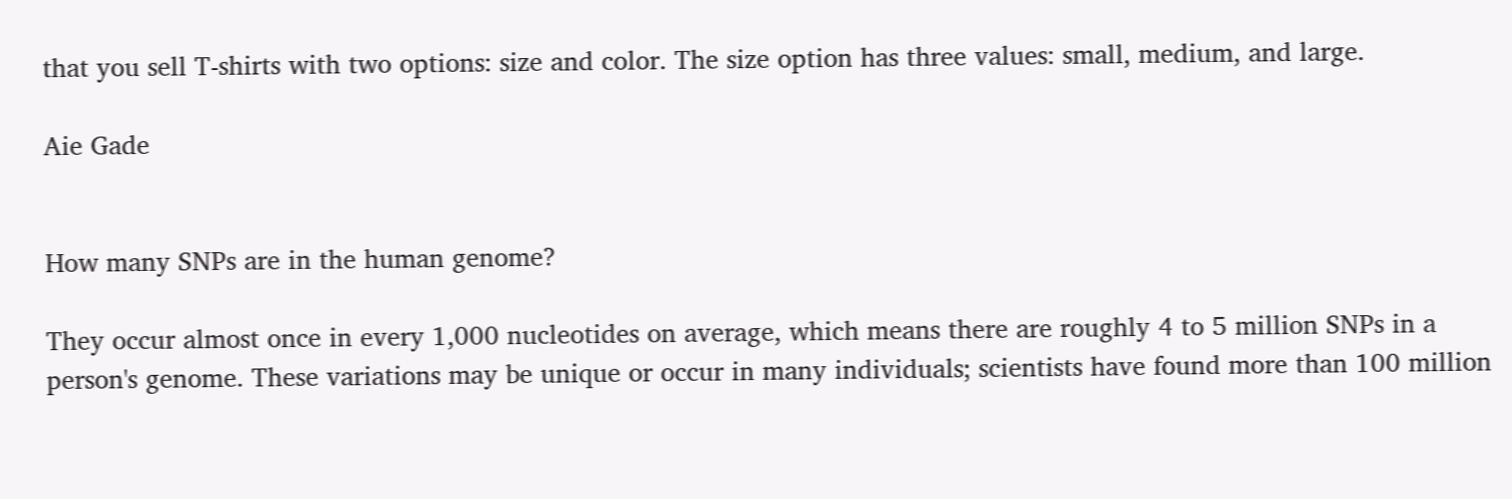that you sell T-shirts with two options: size and color. The size option has three values: small, medium, and large.

Aie Gade


How many SNPs are in the human genome?

They occur almost once in every 1,000 nucleotides on average, which means there are roughly 4 to 5 million SNPs in a person's genome. These variations may be unique or occur in many individuals; scientists have found more than 100 million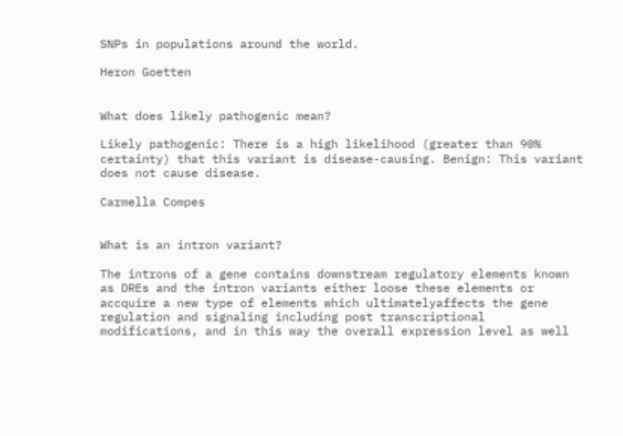SNPs in populations around the world.

Heron Goetten


What does likely pathogenic mean?

Likely pathogenic: There is a high likelihood (greater than 90% certainty) that this variant is disease-causing. Benign: This variant does not cause disease.

Carmella Compes


What is an intron variant?

The introns of a gene contains downstream regulatory elements known as DREs and the intron variants either loose these elements or accquire a new type of elements which ultimatelyaffects the gene regulation and signaling including post transcriptional modifications, and in this way the overall expression level as well